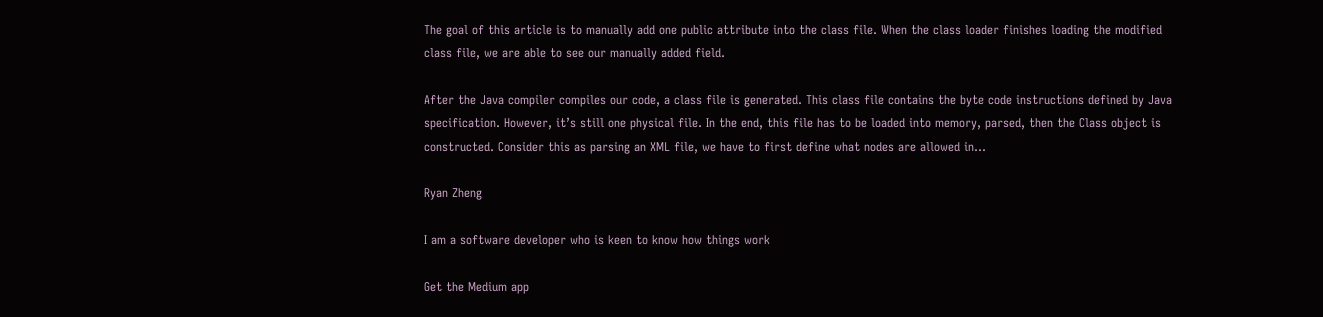The goal of this article is to manually add one public attribute into the class file. When the class loader finishes loading the modified class file, we are able to see our manually added field.

After the Java compiler compiles our code, a class file is generated. This class file contains the byte code instructions defined by Java specification. However, it’s still one physical file. In the end, this file has to be loaded into memory, parsed, then the Class object is constructed. Consider this as parsing an XML file, we have to first define what nodes are allowed in…

Ryan Zheng

I am a software developer who is keen to know how things work

Get the Medium app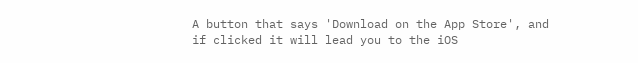A button that says 'Download on the App Store', and if clicked it will lead you to the iOS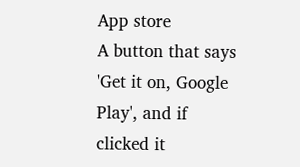App store
A button that says 'Get it on, Google Play', and if clicked it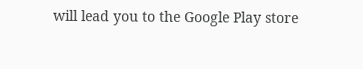will lead you to the Google Play store